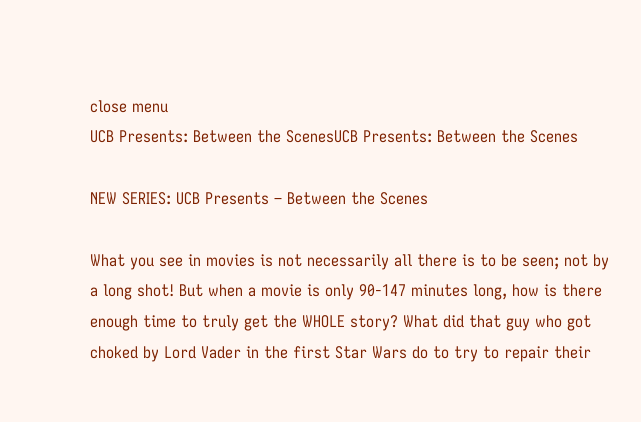close menu
UCB Presents: Between the ScenesUCB Presents: Between the Scenes

NEW SERIES: UCB Presents – Between the Scenes

What you see in movies is not necessarily all there is to be seen; not by a long shot! But when a movie is only 90-147 minutes long, how is there enough time to truly get the WHOLE story? What did that guy who got choked by Lord Vader in the first Star Wars do to try to repair their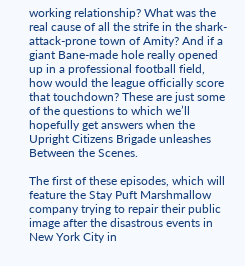working relationship? What was the real cause of all the strife in the shark-attack-prone town of Amity? And if a giant Bane-made hole really opened up in a professional football field, how would the league officially score that touchdown? These are just some of the questions to which we’ll hopefully get answers when the Upright Citizens Brigade unleashes Between the Scenes.

The first of these episodes, which will feature the Stay Puft Marshmallow company trying to repair their public image after the disastrous events in New York City in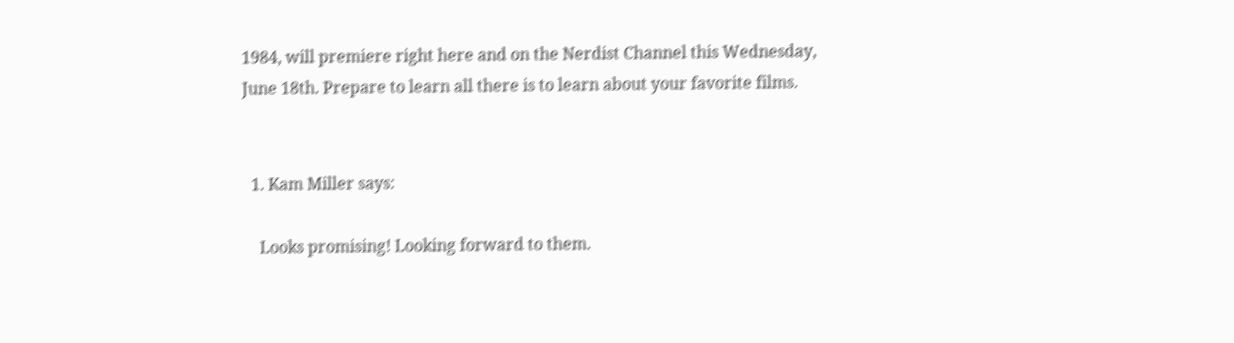1984, will premiere right here and on the Nerdist Channel this Wednesday, June 18th. Prepare to learn all there is to learn about your favorite films.


  1. Kam Miller says:

    Looks promising! Looking forward to them.